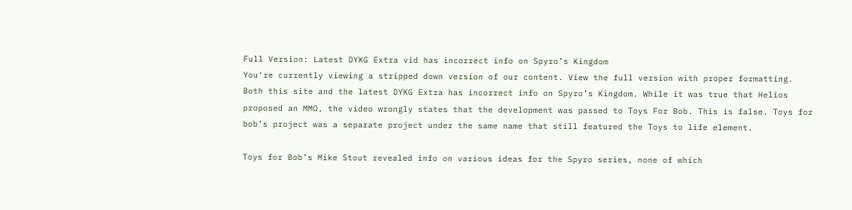Full Version: Latest DYKG Extra vid has incorrect info on Spyro’s Kingdom
You're currently viewing a stripped down version of our content. View the full version with proper formatting.
Both this site and the latest DYKG Extra has incorrect info on Spyro’s Kingdom. While it was true that Helios proposed an MMO, the video wrongly states that the development was passed to Toys For Bob. This is false. Toys for bob’s project was a separate project under the same name that still featured the Toys to life element.

Toys for Bob’s Mike Stout revealed info on various ideas for the Spyro series, none of which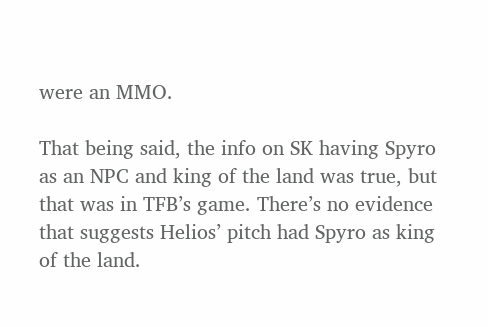were an MMO.

That being said, the info on SK having Spyro as an NPC and king of the land was true, but that was in TFB’s game. There’s no evidence that suggests Helios’ pitch had Spyro as king of the land.